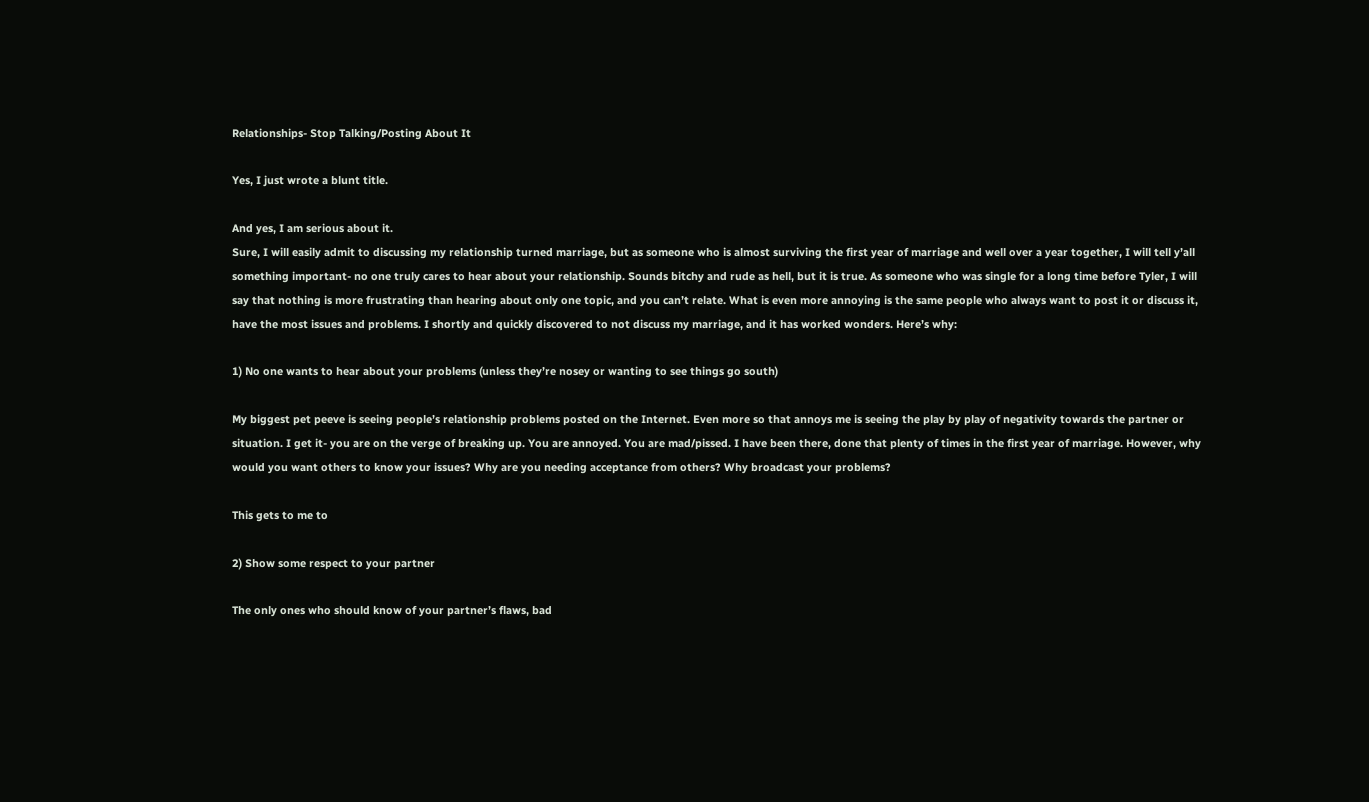Relationships- Stop Talking/Posting About It

Yes, I just wrote a blunt title.

And yes, I am serious about it.
Sure, I will easily admit to discussing my relationship turned marriage, but as someone who is almost surviving the first year of marriage and well over a year together, I will tell y’all something important- no one truly cares to hear about your relationship. Sounds bitchy and rude as hell, but it is true. As someone who was single for a long time before Tyler, I will say that nothing is more frustrating than hearing about only one topic, and you can’t relate. What is even more annoying is the same people who always want to post it or discuss it, have the most issues and problems. I shortly and quickly discovered to not discuss my marriage, and it has worked wonders. Here’s why:

1) No one wants to hear about your problems (unless they’re nosey or wanting to see things go south)

My biggest pet peeve is seeing people’s relationship problems posted on the Internet. Even more so that annoys me is seeing the play by play of negativity towards the partner or situation. I get it- you are on the verge of breaking up. You are annoyed. You are mad/pissed. I have been there, done that plenty of times in the first year of marriage. However, why would you want others to know your issues? Why are you needing acceptance from others? Why broadcast your problems?

This gets to me to

2) Show some respect to your partner

The only ones who should know of your partner’s flaws, bad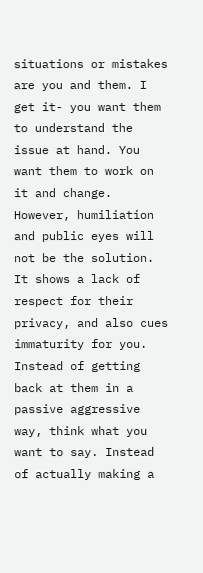situations or mistakes are you and them. I get it- you want them to understand the issue at hand. You want them to work on it and change. However, humiliation and public eyes will not be the solution. It shows a lack of respect for their privacy, and also cues immaturity for you. Instead of getting back at them in a passive aggressive way, think what you want to say. Instead of actually making a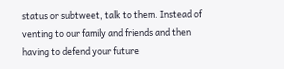status or subtweet, talk to them. Instead of venting to our family and friends and then having to defend your future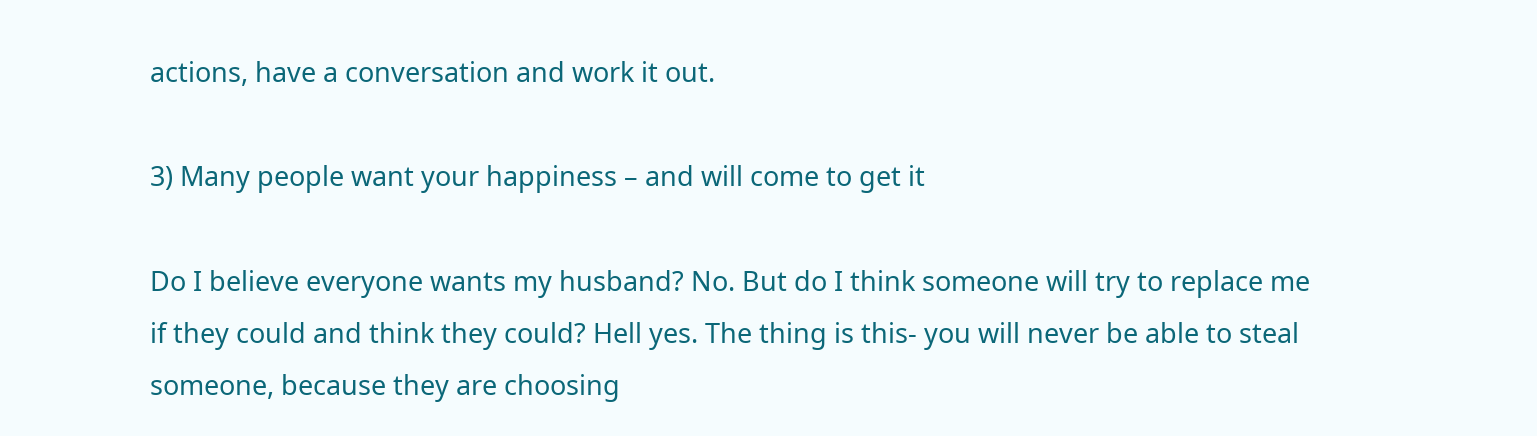actions, have a conversation and work it out.

3) Many people want your happiness – and will come to get it

Do I believe everyone wants my husband? No. But do I think someone will try to replace me if they could and think they could? Hell yes. The thing is this- you will never be able to steal someone, because they are choosing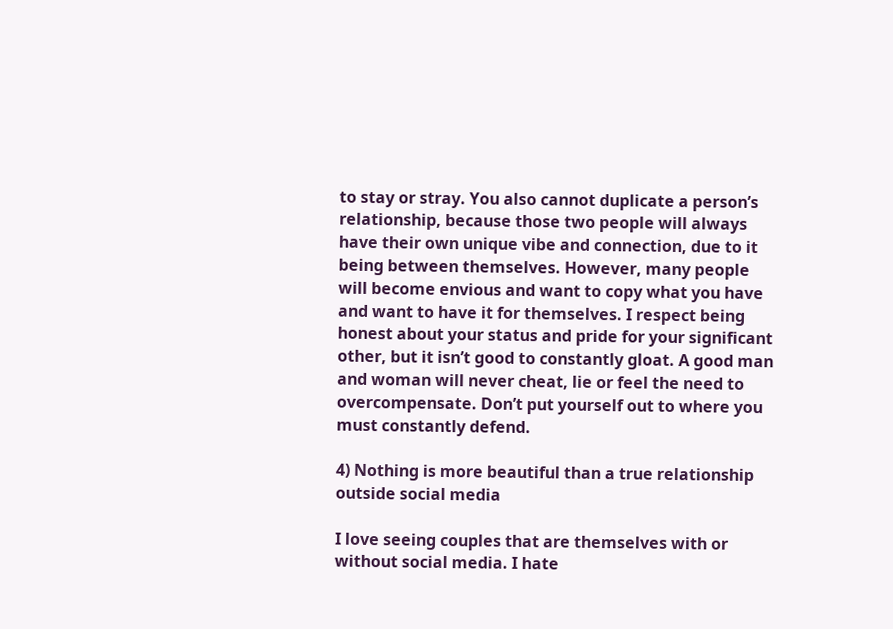to stay or stray. You also cannot duplicate a person’s relationship, because those two people will always have their own unique vibe and connection, due to it being between themselves. However, many people will become envious and want to copy what you have and want to have it for themselves. I respect being honest about your status and pride for your significant other, but it isn’t good to constantly gloat. A good man and woman will never cheat, lie or feel the need to overcompensate. Don’t put yourself out to where you must constantly defend.

4) Nothing is more beautiful than a true relationship outside social media

I love seeing couples that are themselves with or without social media. I hate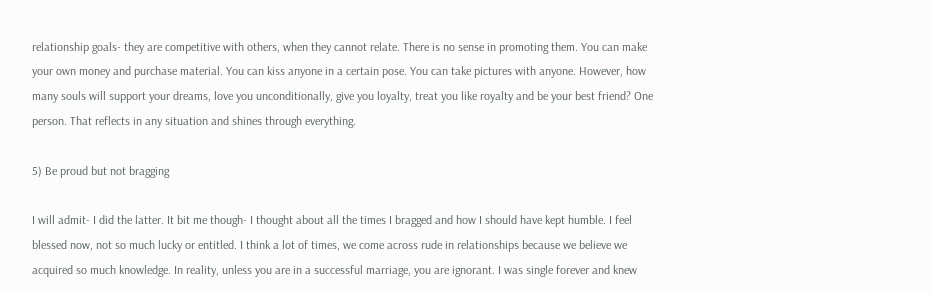relationship goals- they are competitive with others, when they cannot relate. There is no sense in promoting them. You can make your own money and purchase material. You can kiss anyone in a certain pose. You can take pictures with anyone. However, how many souls will support your dreams, love you unconditionally, give you loyalty, treat you like royalty and be your best friend? One person. That reflects in any situation and shines through everything.

5) Be proud but not bragging

I will admit- I did the latter. It bit me though- I thought about all the times I bragged and how I should have kept humble. I feel blessed now, not so much lucky or entitled. I think a lot of times, we come across rude in relationships because we believe we acquired so much knowledge. In reality, unless you are in a successful marriage, you are ignorant. I was single forever and knew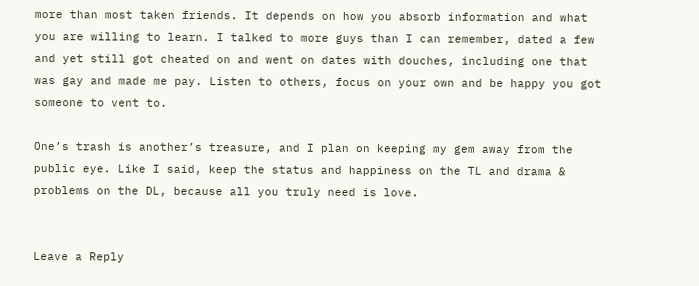more than most taken friends. It depends on how you absorb information and what you are willing to learn. I talked to more guys than I can remember, dated a few and yet still got cheated on and went on dates with douches, including one that was gay and made me pay. Listen to others, focus on your own and be happy you got someone to vent to.

One’s trash is another’s treasure, and I plan on keeping my gem away from the public eye. Like I said, keep the status and happiness on the TL and drama & problems on the DL, because all you truly need is love.


Leave a Reply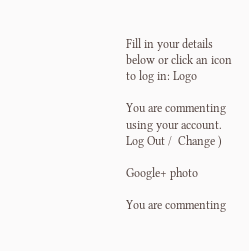Fill in your details below or click an icon to log in: Logo

You are commenting using your account. Log Out /  Change )

Google+ photo

You are commenting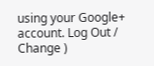using your Google+ account. Log Out /  Change )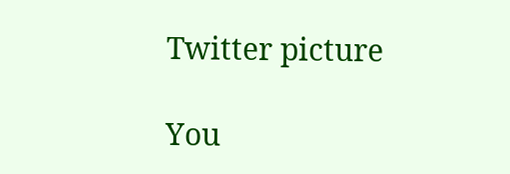Twitter picture

You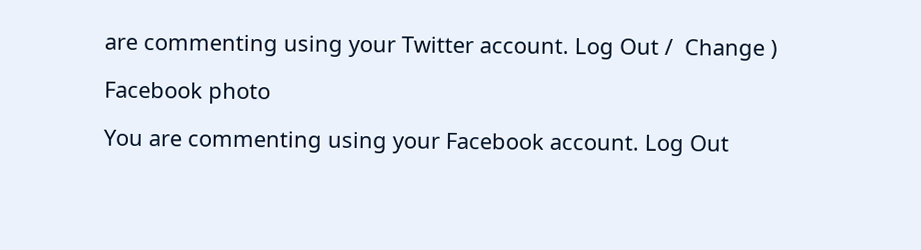are commenting using your Twitter account. Log Out /  Change )

Facebook photo

You are commenting using your Facebook account. Log Out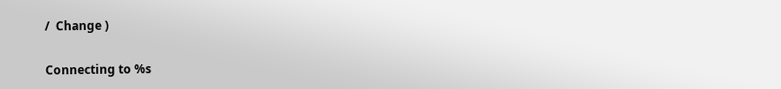/  Change )

Connecting to %s